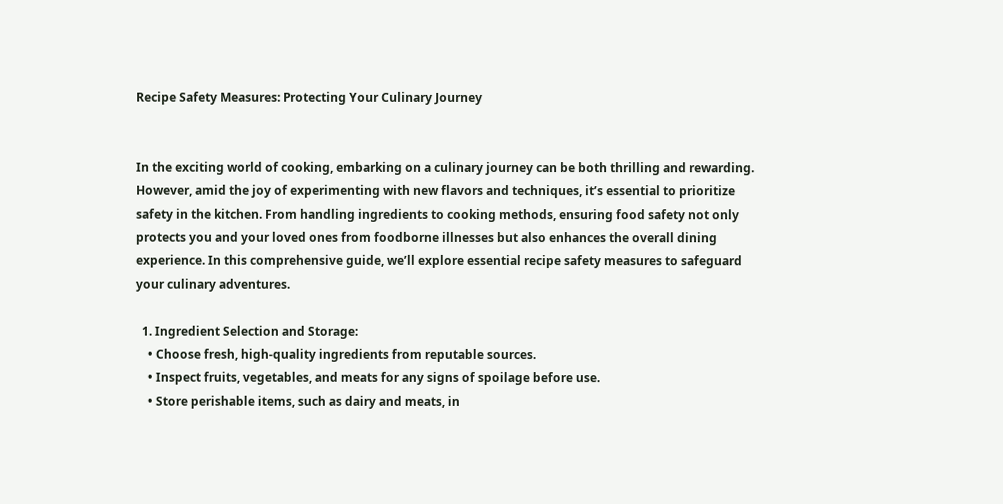Recipe Safety Measures: Protecting Your Culinary Journey


In the exciting world of cooking, embarking on a culinary journey can be both thrilling and rewarding. However, amid the joy of experimenting with new flavors and techniques, it’s essential to prioritize safety in the kitchen. From handling ingredients to cooking methods, ensuring food safety not only protects you and your loved ones from foodborne illnesses but also enhances the overall dining experience. In this comprehensive guide, we’ll explore essential recipe safety measures to safeguard your culinary adventures.

  1. Ingredient Selection and Storage:
    • Choose fresh, high-quality ingredients from reputable sources.
    • Inspect fruits, vegetables, and meats for any signs of spoilage before use.
    • Store perishable items, such as dairy and meats, in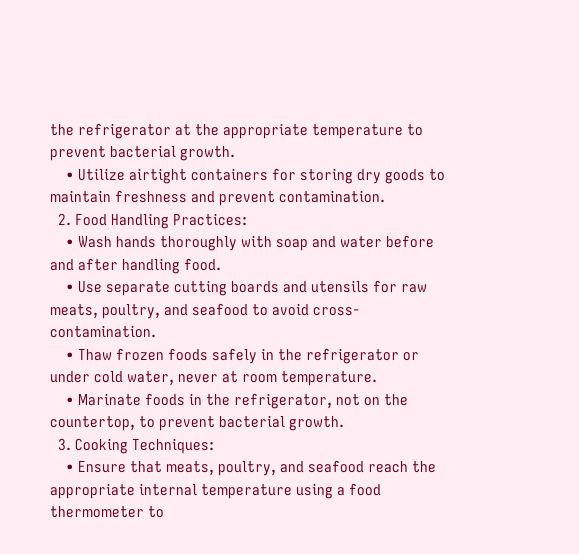the refrigerator at the appropriate temperature to prevent bacterial growth.
    • Utilize airtight containers for storing dry goods to maintain freshness and prevent contamination.
  2. Food Handling Practices:
    • Wash hands thoroughly with soap and water before and after handling food.
    • Use separate cutting boards and utensils for raw meats, poultry, and seafood to avoid cross-contamination.
    • Thaw frozen foods safely in the refrigerator or under cold water, never at room temperature.
    • Marinate foods in the refrigerator, not on the countertop, to prevent bacterial growth.
  3. Cooking Techniques:
    • Ensure that meats, poultry, and seafood reach the appropriate internal temperature using a food thermometer to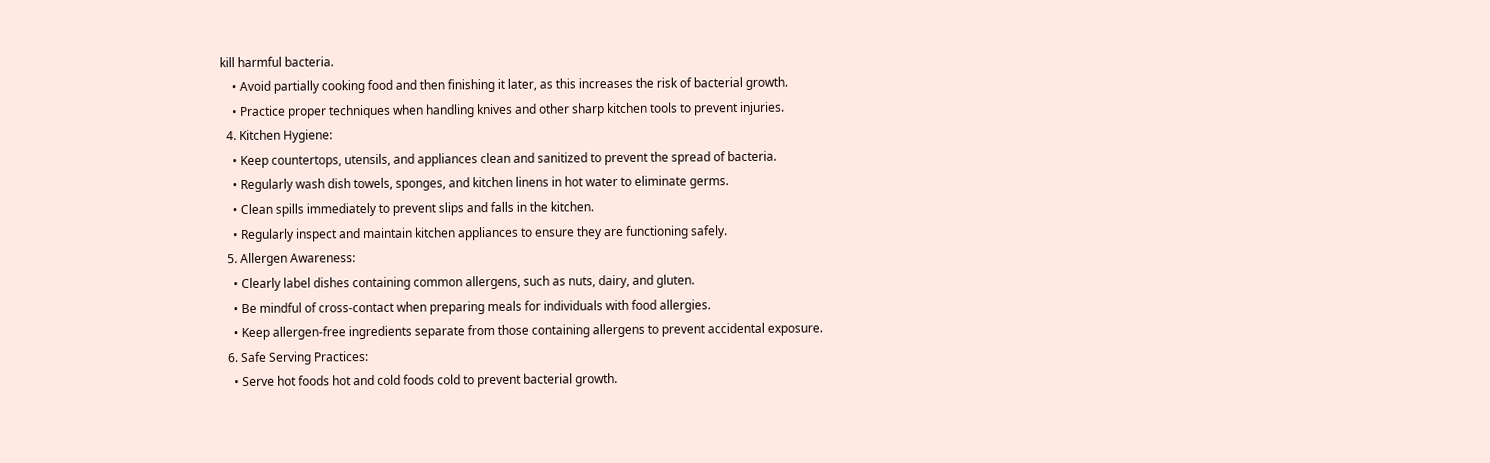kill harmful bacteria.
    • Avoid partially cooking food and then finishing it later, as this increases the risk of bacterial growth.
    • Practice proper techniques when handling knives and other sharp kitchen tools to prevent injuries.
  4. Kitchen Hygiene:
    • Keep countertops, utensils, and appliances clean and sanitized to prevent the spread of bacteria.
    • Regularly wash dish towels, sponges, and kitchen linens in hot water to eliminate germs.
    • Clean spills immediately to prevent slips and falls in the kitchen.
    • Regularly inspect and maintain kitchen appliances to ensure they are functioning safely.
  5. Allergen Awareness:
    • Clearly label dishes containing common allergens, such as nuts, dairy, and gluten.
    • Be mindful of cross-contact when preparing meals for individuals with food allergies.
    • Keep allergen-free ingredients separate from those containing allergens to prevent accidental exposure.
  6. Safe Serving Practices:
    • Serve hot foods hot and cold foods cold to prevent bacterial growth.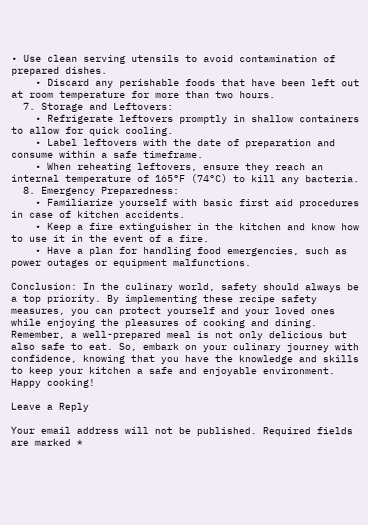• Use clean serving utensils to avoid contamination of prepared dishes.
    • Discard any perishable foods that have been left out at room temperature for more than two hours.
  7. Storage and Leftovers:
    • Refrigerate leftovers promptly in shallow containers to allow for quick cooling.
    • Label leftovers with the date of preparation and consume within a safe timeframe.
    • When reheating leftovers, ensure they reach an internal temperature of 165°F (74°C) to kill any bacteria.
  8. Emergency Preparedness:
    • Familiarize yourself with basic first aid procedures in case of kitchen accidents.
    • Keep a fire extinguisher in the kitchen and know how to use it in the event of a fire.
    • Have a plan for handling food emergencies, such as power outages or equipment malfunctions.

Conclusion: In the culinary world, safety should always be a top priority. By implementing these recipe safety measures, you can protect yourself and your loved ones while enjoying the pleasures of cooking and dining. Remember, a well-prepared meal is not only delicious but also safe to eat. So, embark on your culinary journey with confidence, knowing that you have the knowledge and skills to keep your kitchen a safe and enjoyable environment. Happy cooking!

Leave a Reply

Your email address will not be published. Required fields are marked *